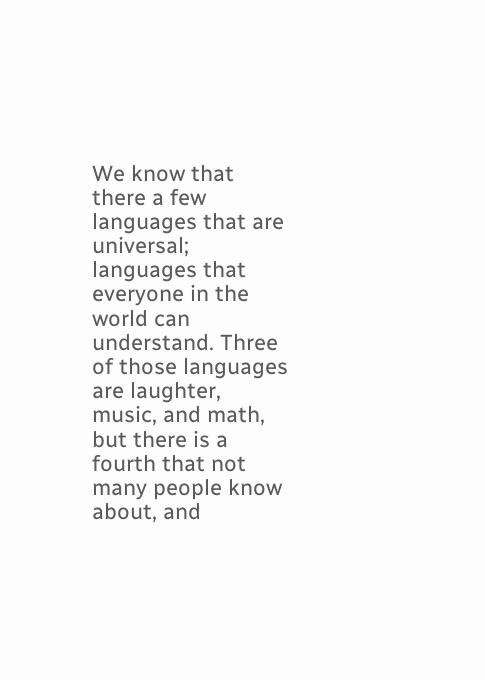We know that there a few languages that are universal; languages that everyone in the world can understand. Three of those languages are laughter, music, and math, but there is a fourth that not many people know about, and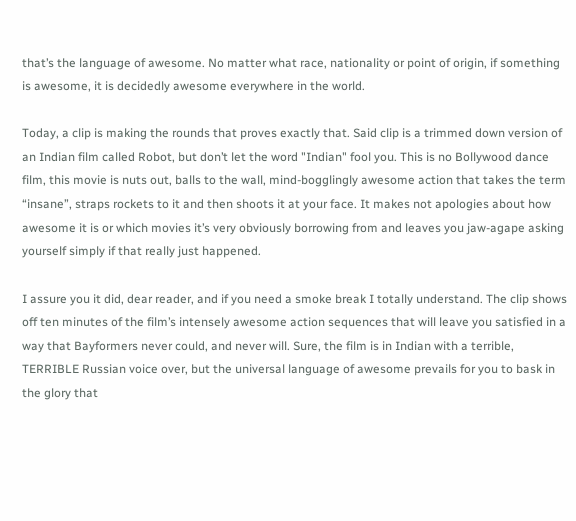that’s the language of awesome. No matter what race, nationality or point of origin, if something is awesome, it is decidedly awesome everywhere in the world.

Today, a clip is making the rounds that proves exactly that. Said clip is a trimmed down version of an Indian film called Robot, but don’t let the word "Indian" fool you. This is no Bollywood dance film, this movie is nuts out, balls to the wall, mind-bogglingly awesome action that takes the term “insane”, straps rockets to it and then shoots it at your face. It makes not apologies about how awesome it is or which movies it’s very obviously borrowing from and leaves you jaw-agape asking yourself simply if that really just happened.

I assure you it did, dear reader, and if you need a smoke break I totally understand. The clip shows off ten minutes of the film’s intensely awesome action sequences that will leave you satisfied in a way that Bayformers never could, and never will. Sure, the film is in Indian with a terrible, TERRIBLE Russian voice over, but the universal language of awesome prevails for you to bask in the glory that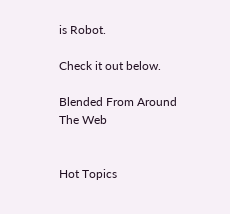is Robot.

Check it out below.

Blended From Around The Web


Hot Topics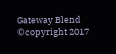Gateway Blend ©copyright 2017